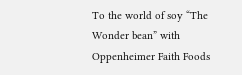To the world of soy “The Wonder bean” with Oppenheimer Faith Foods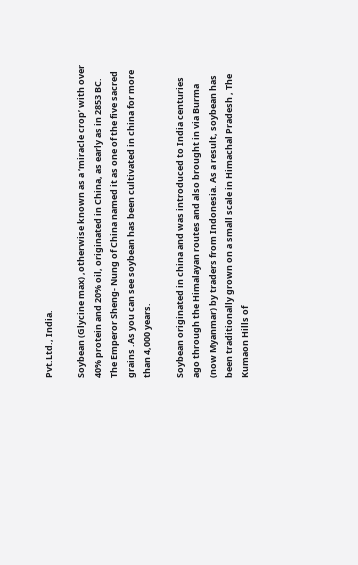Pvt.Ltd., India.

Soybean (Glycine max) ,otherwise known as a ‘miracle crop’ with over 40% protein and 20% oil, originated in China, as early as in 2853 BC. The Emperor Sheng- Nung of China named it as one of the five sacred grains .As you can see soybean has been cultivated in china for more than 4,000 years.

Soybean originated in china and was introduced to India centuries ago through the Himalayan routes and also brought in via Burma (now Myanmar) by traders from Indonesia. As a result, soybean has been traditionally grown on a small scale in Himachal Pradesh , The Kumaon Hills of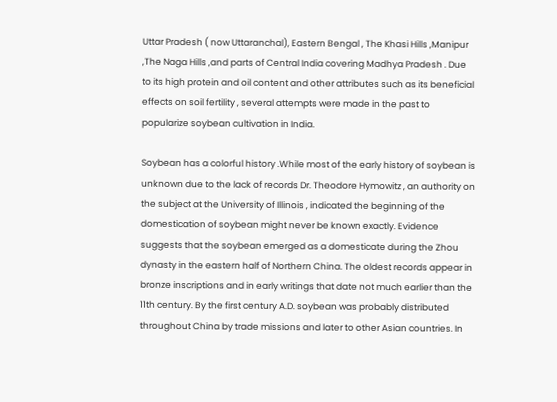Uttar Pradesh ( now Uttaranchal), Eastern Bengal , The Khasi Hills ,Manipur ,The Naga Hills ,and parts of Central India covering Madhya Pradesh . Due to its high protein and oil content and other attributes such as its beneficial effects on soil fertility , several attempts were made in the past to popularize soybean cultivation in India.

Soybean has a colorful history .While most of the early history of soybean is unknown due to the lack of records Dr. Theodore Hymowitz , an authority on the subject at the University of Illinois , indicated the beginning of the domestication of soybean might never be known exactly. Evidence suggests that the soybean emerged as a domesticate during the Zhou dynasty in the eastern half of Northern China. The oldest records appear in bronze inscriptions and in early writings that date not much earlier than the 11th century. By the first century A.D. soybean was probably distributed throughout China by trade missions and later to other Asian countries. In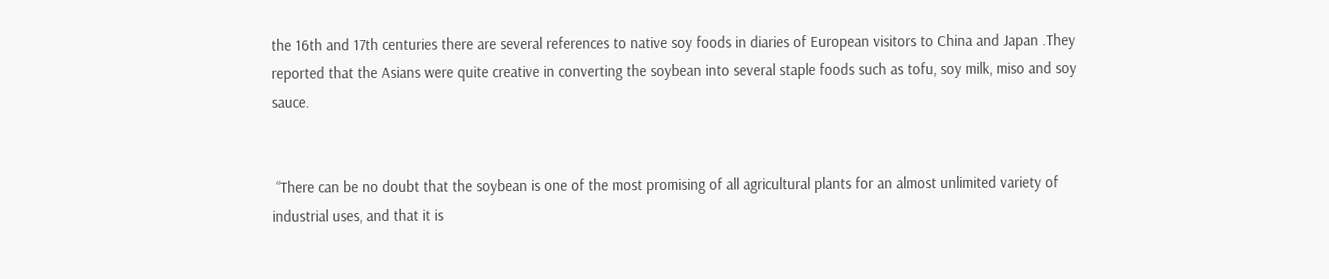the 16th and 17th centuries there are several references to native soy foods in diaries of European visitors to China and Japan .They reported that the Asians were quite creative in converting the soybean into several staple foods such as tofu, soy milk, miso and soy sauce.


 “There can be no doubt that the soybean is one of the most promising of all agricultural plants for an almost unlimited variety of      industrial uses, and that it is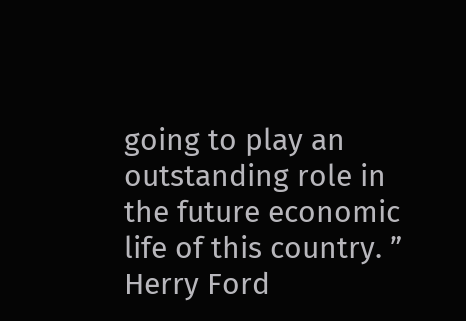going to play an outstanding role in the future economic life of this country. ”   Herry Ford